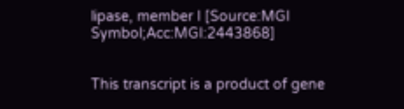lipase, member I [Source:MGI Symbol;Acc:MGI:2443868]


This transcript is a product of gene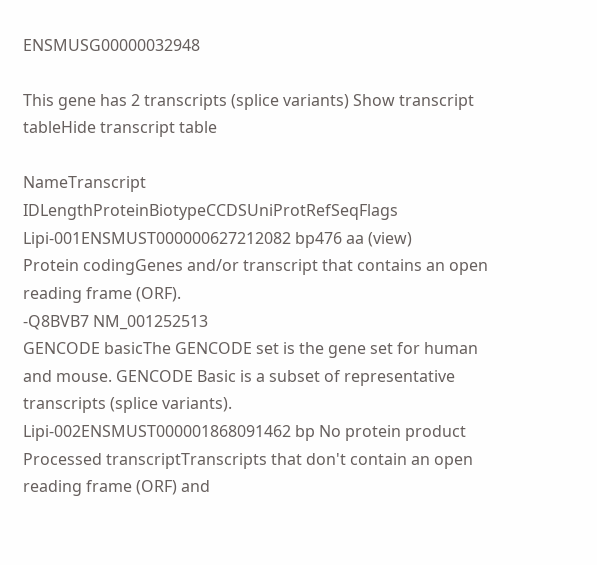ENSMUSG00000032948

This gene has 2 transcripts (splice variants) Show transcript tableHide transcript table

NameTranscript IDLengthProteinBiotypeCCDSUniProtRefSeqFlags
Lipi-001ENSMUST000000627212082 bp476 aa (view)
Protein codingGenes and/or transcript that contains an open reading frame (ORF).
-Q8BVB7 NM_001252513
GENCODE basicThe GENCODE set is the gene set for human and mouse. GENCODE Basic is a subset of representative transcripts (splice variants).
Lipi-002ENSMUST000001868091462 bp No protein product
Processed transcriptTranscripts that don't contain an open reading frame (ORF) and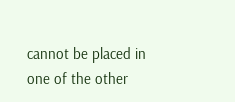cannot be placed in one of the other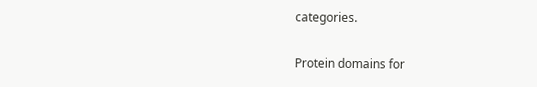categories.

Protein domains for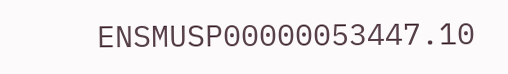ENSMUSP00000053447.10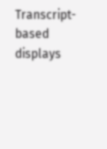Transcript-based displays